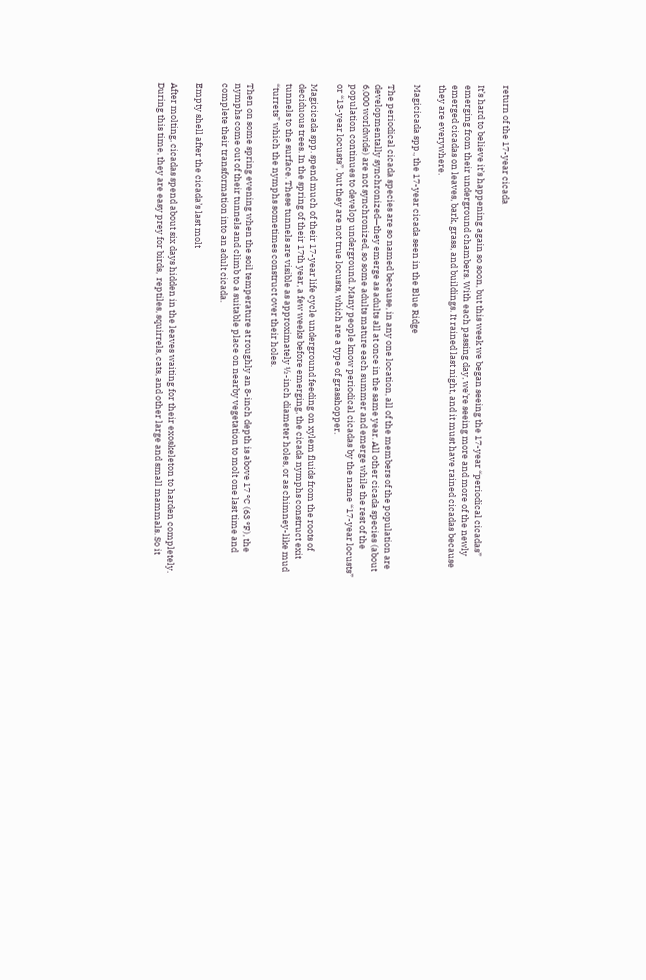return of the 17-year cicada

It’s hard to believe it’s happening again so soon, but this week we began seeing the 17-year “periodical cicadas” emerging from their underground chambers. With each passing day, we’re seeing more and more of the newly emerged cicadas on leaves, bark, grass, and buildings. It rained last night, and it must have rained cicadas because they are everywhere.

Magicicada spp., the 17-year cicada seen in the Blue Ridge

The periodical cicada species are so named because, in any one location, all of the members of the population are developmentally synchronized—they emerge as adults all at once in the same year. All other cicada species (about 6,000 worldwide) are not synchronized, so some adults mature each summer and emerge while the rest of the population continues to develop underground. Many people know periodical cicadas by the name “17-year locusts” or “13-year locusts”, but they are not true locusts, which are a type of grasshopper.

Magicicada spp. spend much of their 17-year life cycle underground feeding on xylem fluids from the roots of deciduous trees. In the spring of their 17th year, a few weeks before emerging, the cicada nymphs construct exit tunnels to the surface. These tunnels are visible as approximately ½-inch diameter holes, or as chimney-like mud “turrets” which the nymphs sometimes construct over their holes.

Then on some spring evening when the soil temperature at roughly an 8-inch depth is above 17 °C (63 °F), the nymphs come out of their tunnels and climb to a suitable place on nearby vegetation to molt one last time and complete their transformation into an adult cicada.

Empty shell after the cicada’s last molt

After molting, cicadas spend about six days hidden in the leaves waiting for their exoskeleton to harden completely. During this time, they are easy prey for birds,  reptiles, squirrels, cats, and other large and small mammals. So it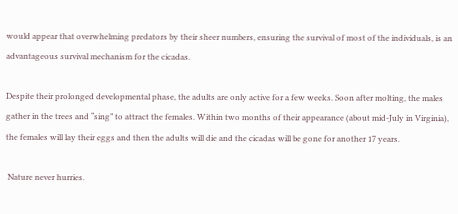would appear that overwhelming predators by their sheer numbers, ensuring the survival of most of the individuals, is an advantageous survival mechanism for the cicadas.

Despite their prolonged developmental phase, the adults are only active for a few weeks. Soon after molting, the males gather in the trees and “sing” to attract the females. Within two months of their appearance (about mid-July in Virginia), the females will lay their eggs and then the adults will die and the cicadas will be gone for another 17 years.

 Nature never hurries.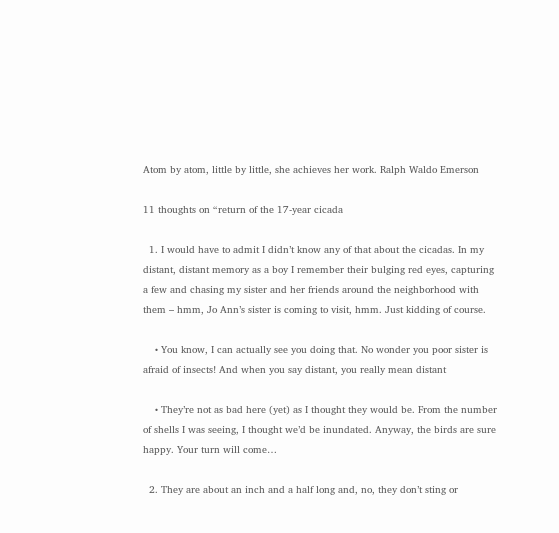Atom by atom, little by little, she achieves her work. Ralph Waldo Emerson

11 thoughts on “return of the 17-year cicada

  1. I would have to admit I didn’t know any of that about the cicadas. In my distant, distant memory as a boy I remember their bulging red eyes, capturing a few and chasing my sister and her friends around the neighborhood with them – hmm, Jo Ann’s sister is coming to visit, hmm. Just kidding of course.

    • You know, I can actually see you doing that. No wonder you poor sister is afraid of insects! And when you say distant, you really mean distant

    • They’re not as bad here (yet) as I thought they would be. From the number of shells I was seeing, I thought we’d be inundated. Anyway, the birds are sure happy. Your turn will come…

  2. They are about an inch and a half long and, no, they don’t sting or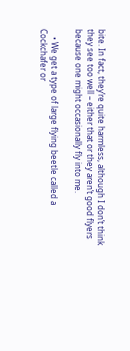bite. In fact, they’re quite harmless, although I don’t think they see too well – either that or they aren’t good flyers because one might occasionally fly into me.

    • We get a type of large flying beetle called a Cockchafer or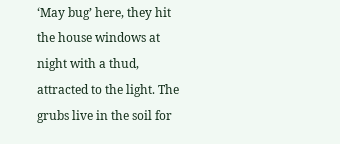‘May bug’ here, they hit the house windows at night with a thud, attracted to the light. The grubs live in the soil for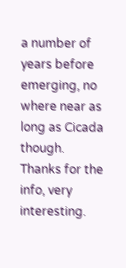a number of years before emerging, no where near as long as Cicada though. Thanks for the info, very interesting.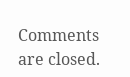Comments are closed.